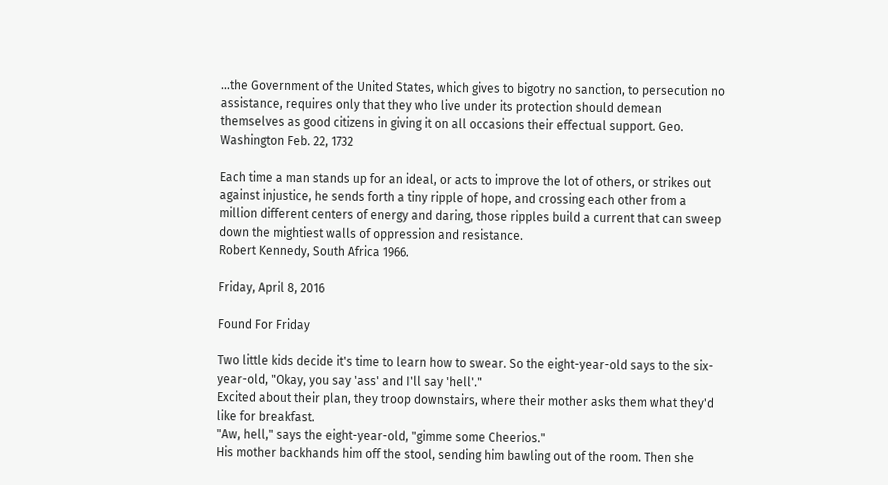...the Government of the United States, which gives to bigotry no sanction, to persecution no assistance, requires only that they who live under its protection should demean themselves as good citizens in giving it on all occasions their effectual support. Geo. Washington Feb. 22, 1732

Each time a man stands up for an ideal, or acts to improve the lot of others, or strikes out against injustice, he sends forth a tiny ripple of hope, and crossing each other from a million different centers of energy and daring, those ripples build a current that can sweep down the mightiest walls of oppression and resistance.
Robert Kennedy, South Africa 1966.

Friday, April 8, 2016

Found For Friday

Two little kids decide it's time to learn how to swear. So the eight-year-old says to the six-year-old, "Okay, you say 'ass' and I'll say 'hell'."
Excited about their plan, they troop downstairs, where their mother asks them what they'd like for breakfast.
"Aw, hell," says the eight-year-old, "gimme some Cheerios."
His mother backhands him off the stool, sending him bawling out of the room. Then she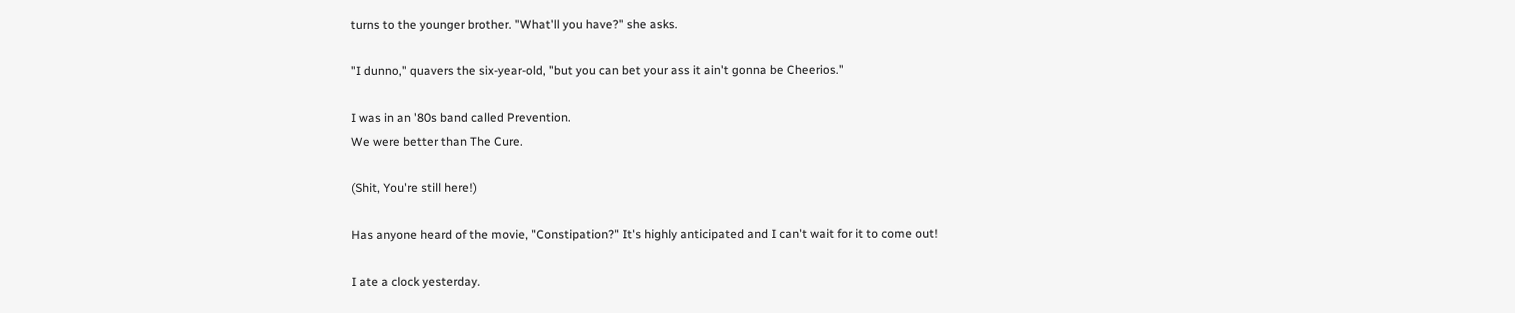turns to the younger brother. "What'll you have?" she asks.

"I dunno," quavers the six-year-old, "but you can bet your ass it ain't gonna be Cheerios."

I was in an '80s band called Prevention.
We were better than The Cure.

(Shit, You're still here!)

Has anyone heard of the movie, "Constipation?" It's highly anticipated and I can't wait for it to come out!

I ate a clock yesterday.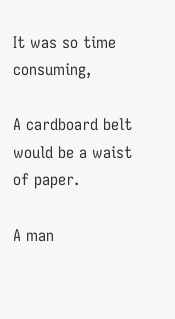It was so time consuming,

A cardboard belt would be a waist of paper.

A man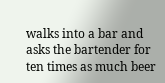walks into a bar and asks the bartender for ten times as much beer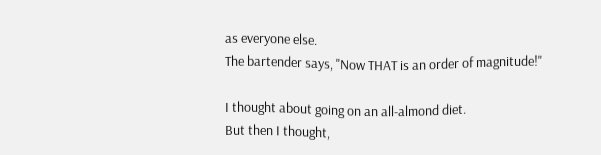as everyone else.
The bartender says, "Now THAT is an order of magnitude!"

I thought about going on an all-almond diet.
But then I thought,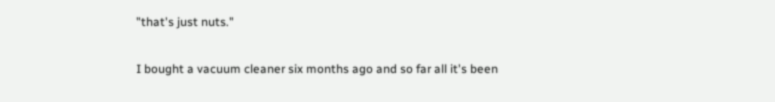"that's just nuts."

I bought a vacuum cleaner six months ago and so far all it's been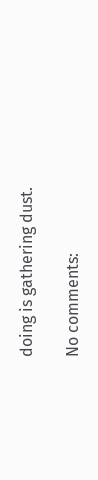doing is gathering dust.

No comments: